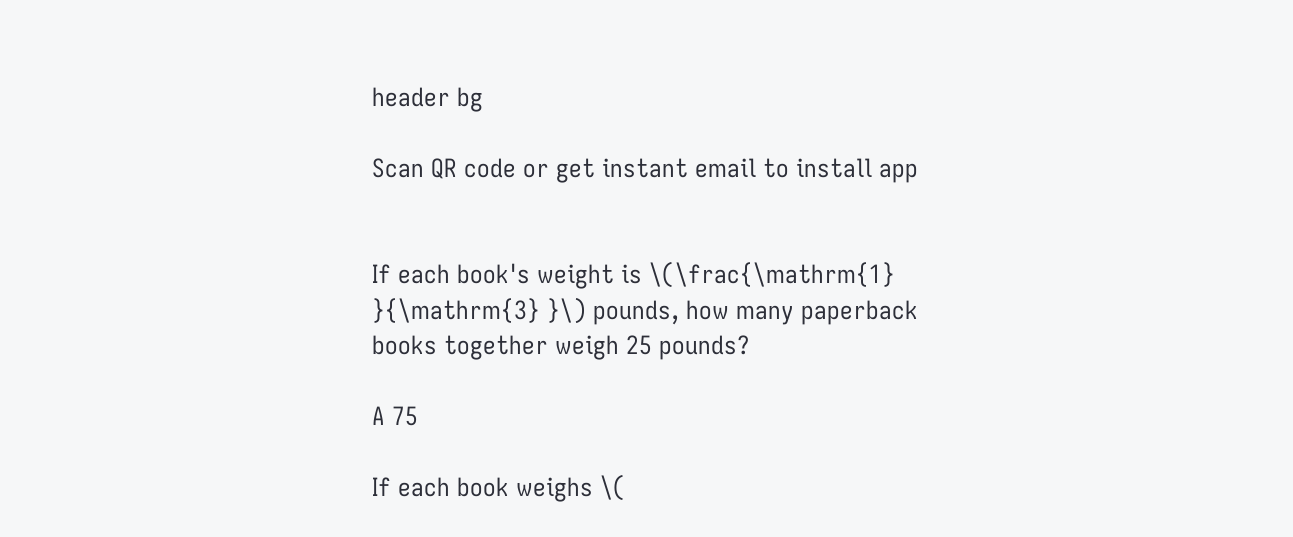header bg

Scan QR code or get instant email to install app


If each book's weight is \(\frac{\mathrm{1} }{\mathrm{3} }\) pounds, how many paperback books together weigh 25 pounds?

A 75

If each book weighs \(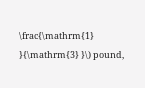\frac{\mathrm{1} }{\mathrm{3} }\) pound,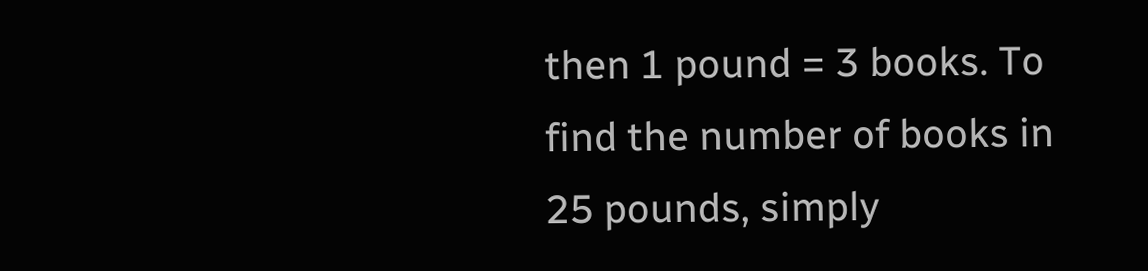then 1 pound = 3 books. To find the number of books in 25 pounds, simply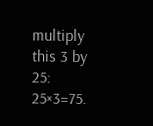multiply this 3 by 25: 25×3=75.